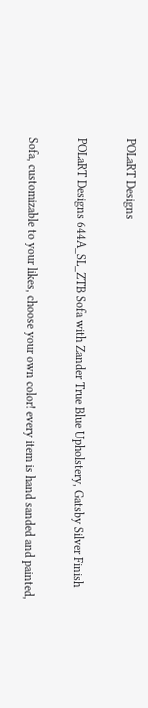POLaRT Designs

POLaRT Designs 644A_SL_ZTB Sofa with Zander True Blue Upholstery, Gatsby Silver Finish

Sofa, customizable to your likes, choose your own color! every item is hand sanded and painted,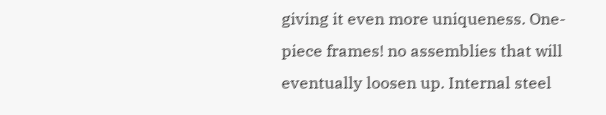giving it even more uniqueness. One-piece frames! no assemblies that will eventually loosen up. Internal steel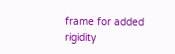frame for added rigidity